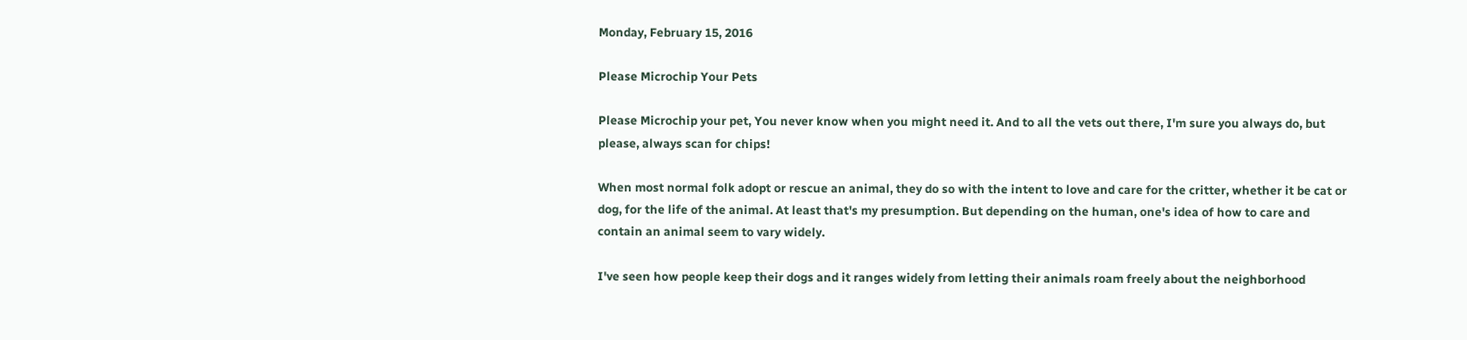Monday, February 15, 2016

Please Microchip Your Pets

Please Microchip your pet, You never know when you might need it. And to all the vets out there, I'm sure you always do, but please, always scan for chips!

When most normal folk adopt or rescue an animal, they do so with the intent to love and care for the critter, whether it be cat or dog, for the life of the animal. At least that's my presumption. But depending on the human, one's idea of how to care and contain an animal seem to vary widely.

I've seen how people keep their dogs and it ranges widely from letting their animals roam freely about the neighborhood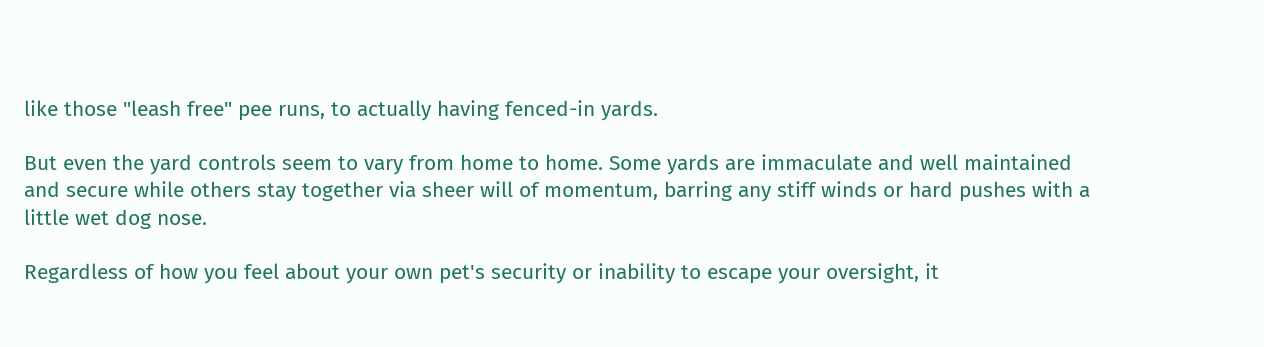like those "leash free" pee runs, to actually having fenced-in yards.

But even the yard controls seem to vary from home to home. Some yards are immaculate and well maintained and secure while others stay together via sheer will of momentum, barring any stiff winds or hard pushes with a little wet dog nose.

Regardless of how you feel about your own pet's security or inability to escape your oversight, it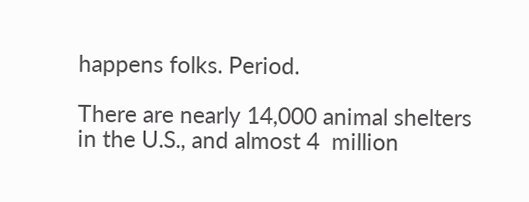happens folks. Period.

There are nearly 14,000 animal shelters in the U.S., and almost 4  million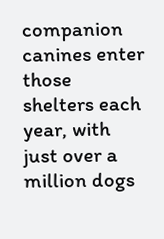companion canines enter those shelters each year, with just over a million dogs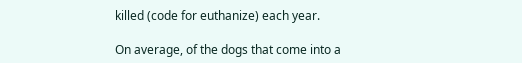killed (code for euthanize) each year.

On average, of the dogs that come into a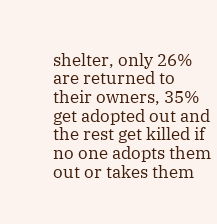shelter, only 26% are returned to their owners, 35% get adopted out and the rest get killed if no one adopts them out or takes them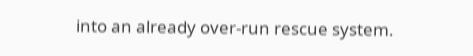into an already over-run rescue system.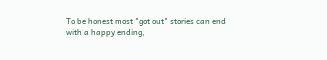To be honest most "got out" stories can end with a happy ending,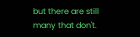but there are still many that don't.